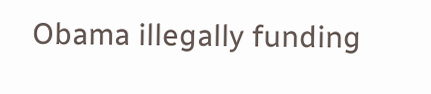Obama illegally funding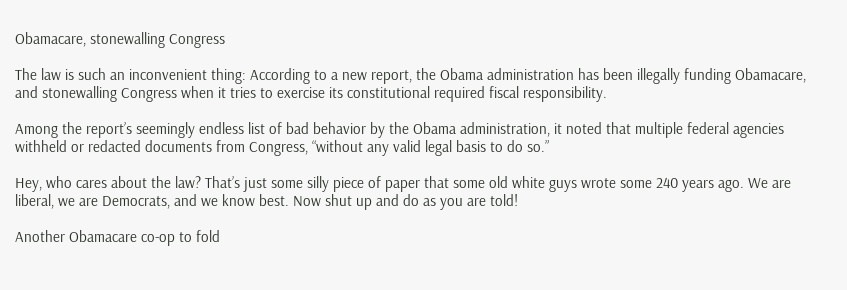Obamacare, stonewalling Congress

The law is such an inconvenient thing: According to a new report, the Obama administration has been illegally funding Obamacare, and stonewalling Congress when it tries to exercise its constitutional required fiscal responsibility.

Among the report’s seemingly endless list of bad behavior by the Obama administration, it noted that multiple federal agencies withheld or redacted documents from Congress, “without any valid legal basis to do so.”

Hey, who cares about the law? That’s just some silly piece of paper that some old white guys wrote some 240 years ago. We are liberal, we are Democrats, and we know best. Now shut up and do as you are told!

Another Obamacare co-op to fold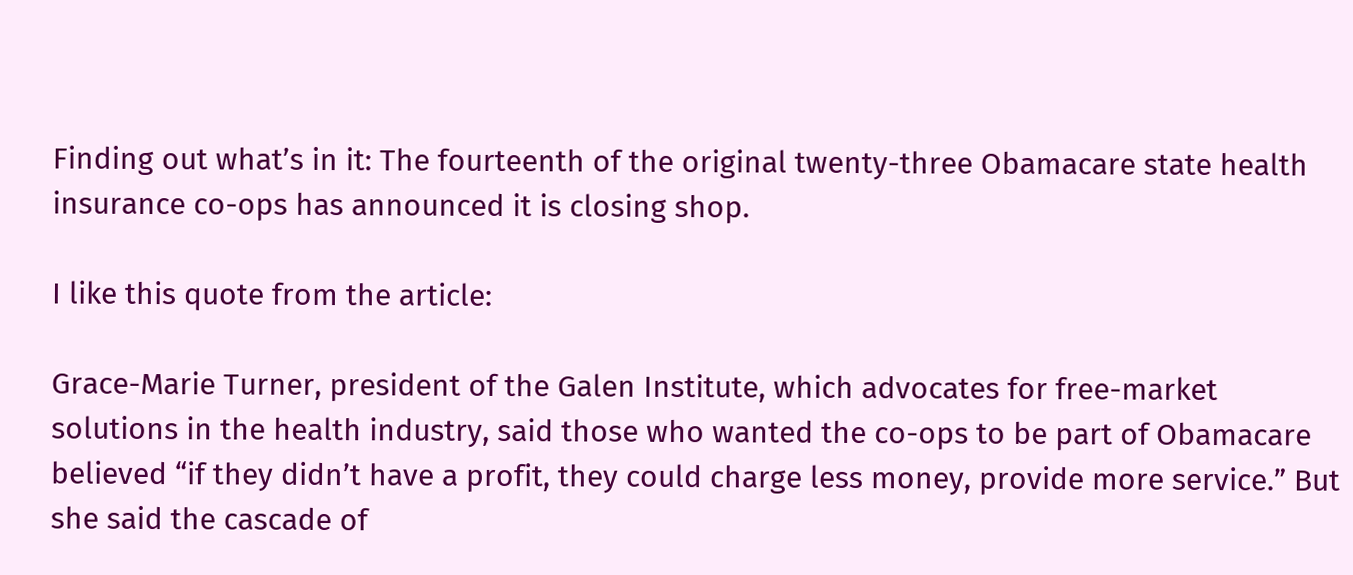Finding out what’s in it: The fourteenth of the original twenty-three Obamacare state health insurance co-ops has announced it is closing shop.

I like this quote from the article:

Grace-Marie Turner, president of the Galen Institute, which advocates for free-market solutions in the health industry, said those who wanted the co-ops to be part of Obamacare believed “if they didn’t have a profit, they could charge less money, provide more service.” But she said the cascade of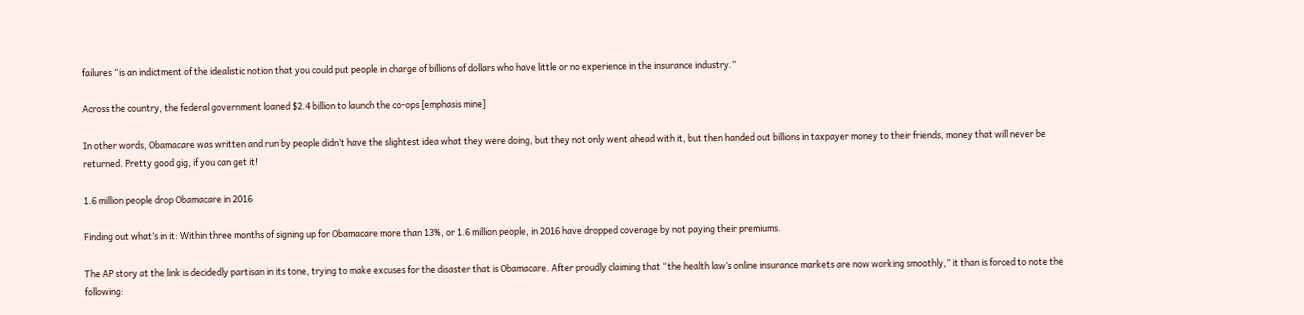failures “is an indictment of the idealistic notion that you could put people in charge of billions of dollars who have little or no experience in the insurance industry.”

Across the country, the federal government loaned $2.4 billion to launch the co-ops [emphasis mine]

In other words, Obamacare was written and run by people didn’t have the slightest idea what they were doing, but they not only went ahead with it, but then handed out billions in taxpayer money to their friends, money that will never be returned. Pretty good gig, if you can get it!

1.6 million people drop Obamacare in 2016

Finding out what’s in it: Within three months of signing up for Obamacare more than 13%, or 1.6 million people, in 2016 have dropped coverage by not paying their premiums.

The AP story at the link is decidedly partisan in its tone, trying to make excuses for the disaster that is Obamacare. After proudly claiming that “the health law’s online insurance markets are now working smoothly,” it than is forced to note the following: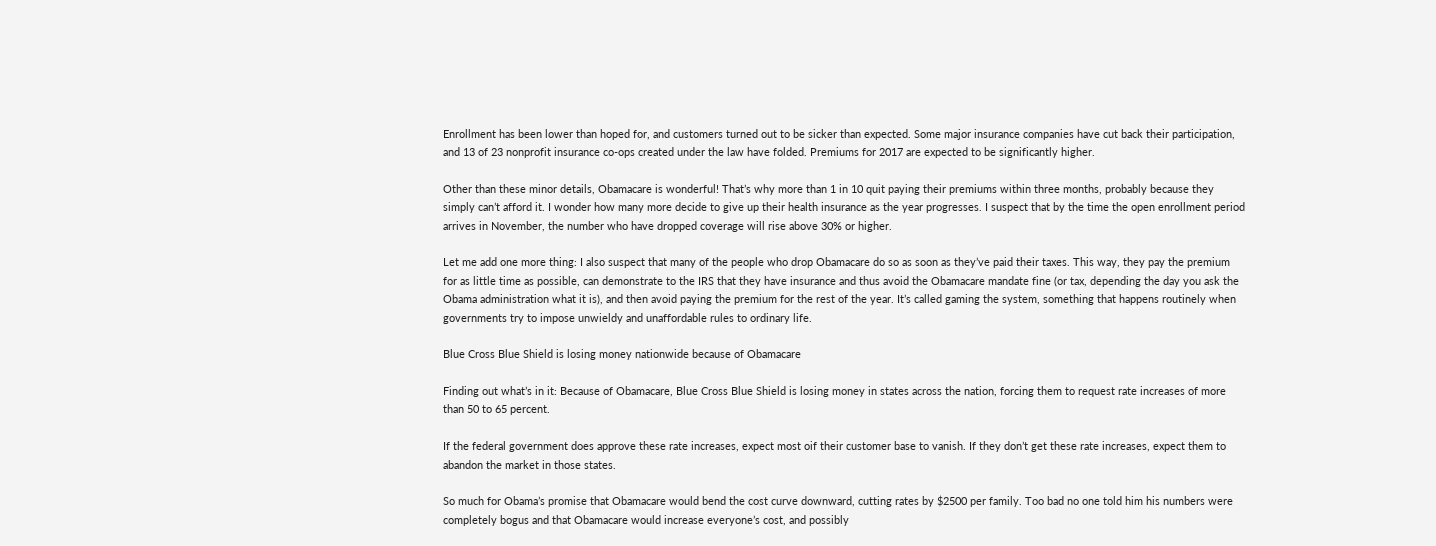Enrollment has been lower than hoped for, and customers turned out to be sicker than expected. Some major insurance companies have cut back their participation, and 13 of 23 nonprofit insurance co-ops created under the law have folded. Premiums for 2017 are expected to be significantly higher.

Other than these minor details, Obamacare is wonderful! That’s why more than 1 in 10 quit paying their premiums within three months, probably because they simply can’t afford it. I wonder how many more decide to give up their health insurance as the year progresses. I suspect that by the time the open enrollment period arrives in November, the number who have dropped coverage will rise above 30% or higher.

Let me add one more thing: I also suspect that many of the people who drop Obamacare do so as soon as they’ve paid their taxes. This way, they pay the premium for as little time as possible, can demonstrate to the IRS that they have insurance and thus avoid the Obamacare mandate fine (or tax, depending the day you ask the Obama administration what it is), and then avoid paying the premium for the rest of the year. It’s called gaming the system, something that happens routinely when governments try to impose unwieldy and unaffordable rules to ordinary life.

Blue Cross Blue Shield is losing money nationwide because of Obamacare

Finding out what’s in it: Because of Obamacare, Blue Cross Blue Shield is losing money in states across the nation, forcing them to request rate increases of more than 50 to 65 percent.

If the federal government does approve these rate increases, expect most oif their customer base to vanish. If they don’t get these rate increases, expect them to abandon the market in those states.

So much for Obama’s promise that Obamacare would bend the cost curve downward, cutting rates by $2500 per family. Too bad no one told him his numbers were completely bogus and that Obamacare would increase everyone’s cost, and possibly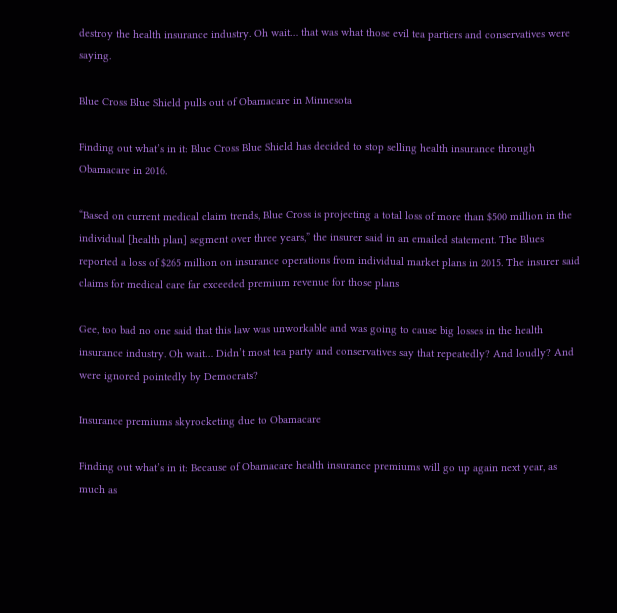destroy the health insurance industry. Oh wait… that was what those evil tea partiers and conservatives were saying.

Blue Cross Blue Shield pulls out of Obamacare in Minnesota

Finding out what’s in it: Blue Cross Blue Shield has decided to stop selling health insurance through Obamacare in 2016.

“Based on current medical claim trends, Blue Cross is projecting a total loss of more than $500 million in the individual [health plan] segment over three years,” the insurer said in an emailed statement. The Blues reported a loss of $265 million on insurance operations from individual market plans in 2015. The insurer said claims for medical care far exceeded premium revenue for those plans

Gee, too bad no one said that this law was unworkable and was going to cause big losses in the health insurance industry. Oh wait… Didn’t most tea party and conservatives say that repeatedly? And loudly? And were ignored pointedly by Democrats?

Insurance premiums skyrocketing due to Obamacare

Finding out what’s in it: Because of Obamacare health insurance premiums will go up again next year, as much as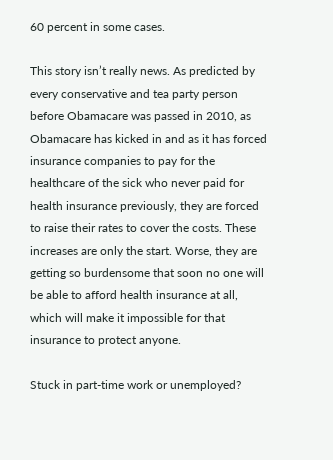60 percent in some cases.

This story isn’t really news. As predicted by every conservative and tea party person before Obamacare was passed in 2010, as Obamacare has kicked in and as it has forced insurance companies to pay for the healthcare of the sick who never paid for health insurance previously, they are forced to raise their rates to cover the costs. These increases are only the start. Worse, they are getting so burdensome that soon no one will be able to afford health insurance at all, which will make it impossible for that insurance to protect anyone.

Stuck in part-time work or unemployed?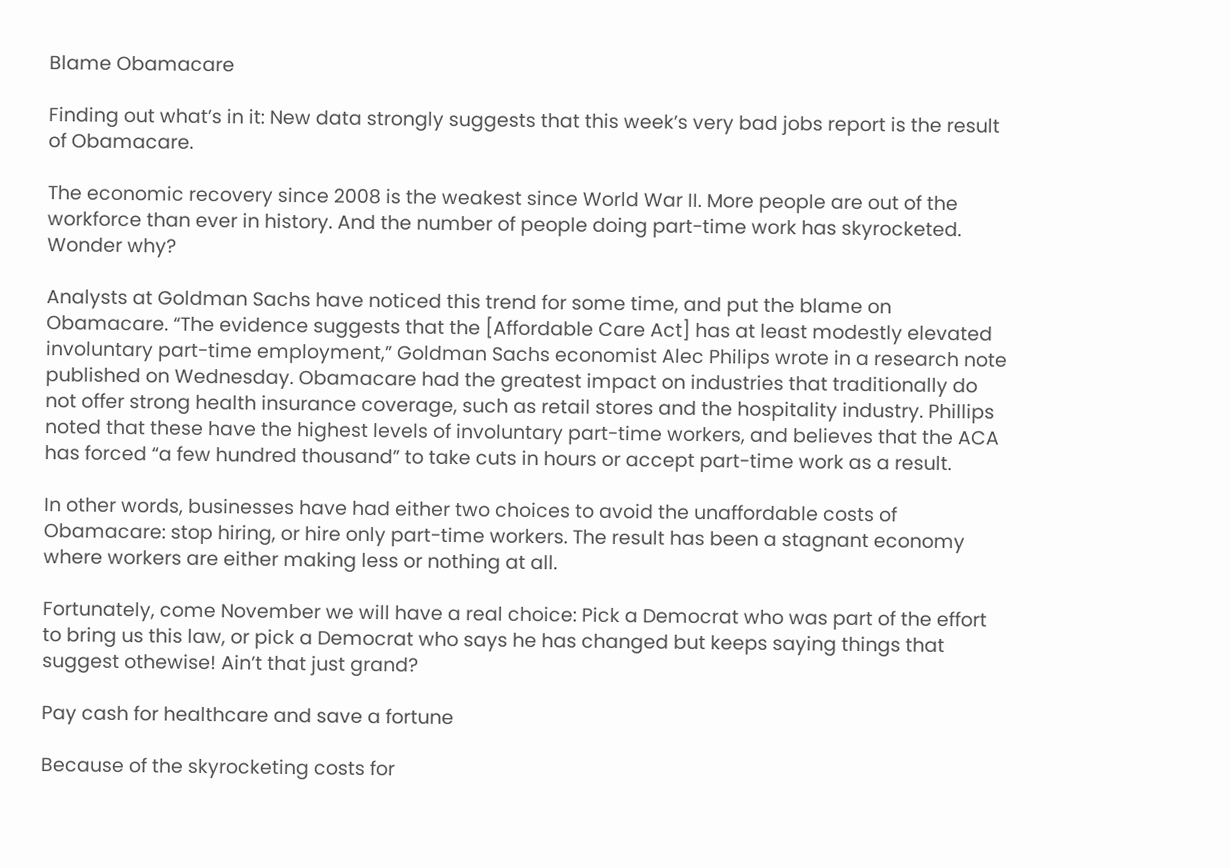Blame Obamacare

Finding out what’s in it: New data strongly suggests that this week’s very bad jobs report is the result of Obamacare.

The economic recovery since 2008 is the weakest since World War II. More people are out of the workforce than ever in history. And the number of people doing part-time work has skyrocketed. Wonder why?

Analysts at Goldman Sachs have noticed this trend for some time, and put the blame on Obamacare. “The evidence suggests that the [Affordable Care Act] has at least modestly elevated involuntary part-time employment,” Goldman Sachs economist Alec Philips wrote in a research note published on Wednesday. Obamacare had the greatest impact on industries that traditionally do not offer strong health insurance coverage, such as retail stores and the hospitality industry. Phillips noted that these have the highest levels of involuntary part-time workers, and believes that the ACA has forced “a few hundred thousand” to take cuts in hours or accept part-time work as a result.

In other words, businesses have had either two choices to avoid the unaffordable costs of Obamacare: stop hiring, or hire only part-time workers. The result has been a stagnant economy where workers are either making less or nothing at all.

Fortunately, come November we will have a real choice: Pick a Democrat who was part of the effort to bring us this law, or pick a Democrat who says he has changed but keeps saying things that suggest othewise! Ain’t that just grand?

Pay cash for healthcare and save a fortune

Because of the skyrocketing costs for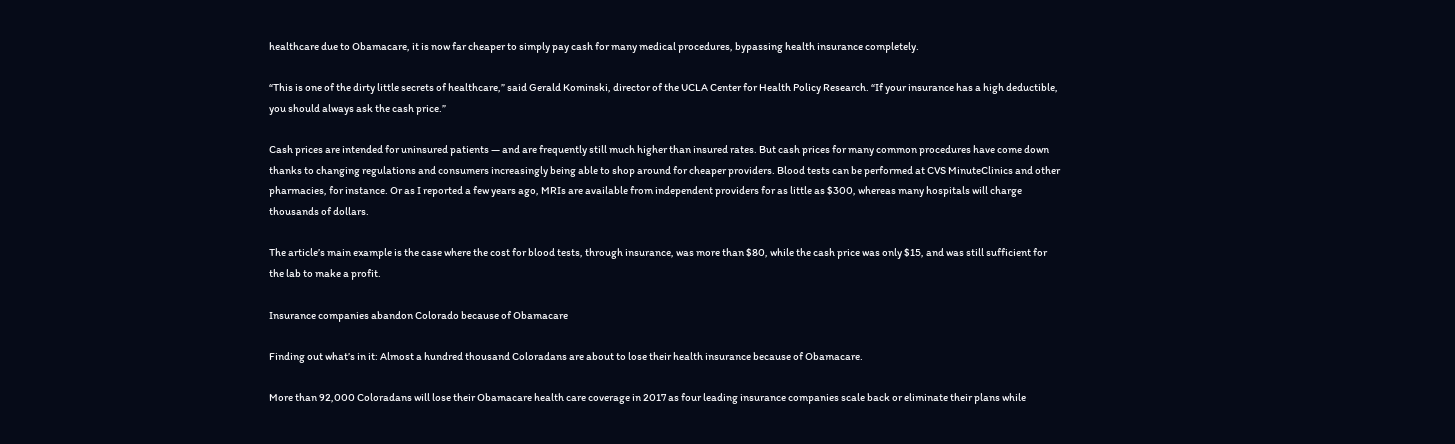healthcare due to Obamacare, it is now far cheaper to simply pay cash for many medical procedures, bypassing health insurance completely.

“This is one of the dirty little secrets of healthcare,” said Gerald Kominski, director of the UCLA Center for Health Policy Research. “If your insurance has a high deductible, you should always ask the cash price.”

Cash prices are intended for uninsured patients — and are frequently still much higher than insured rates. But cash prices for many common procedures have come down thanks to changing regulations and consumers increasingly being able to shop around for cheaper providers. Blood tests can be performed at CVS MinuteClinics and other pharmacies, for instance. Or as I reported a few years ago, MRIs are available from independent providers for as little as $300, whereas many hospitals will charge thousands of dollars.

The article’s main example is the case where the cost for blood tests, through insurance, was more than $80, while the cash price was only $15, and was still sufficient for the lab to make a profit.

Insurance companies abandon Colorado because of Obamacare

Finding out what’s in it: Almost a hundred thousand Coloradans are about to lose their health insurance because of Obamacare.

More than 92,000 Coloradans will lose their Obamacare health care coverage in 2017 as four leading insurance companies scale back or eliminate their plans while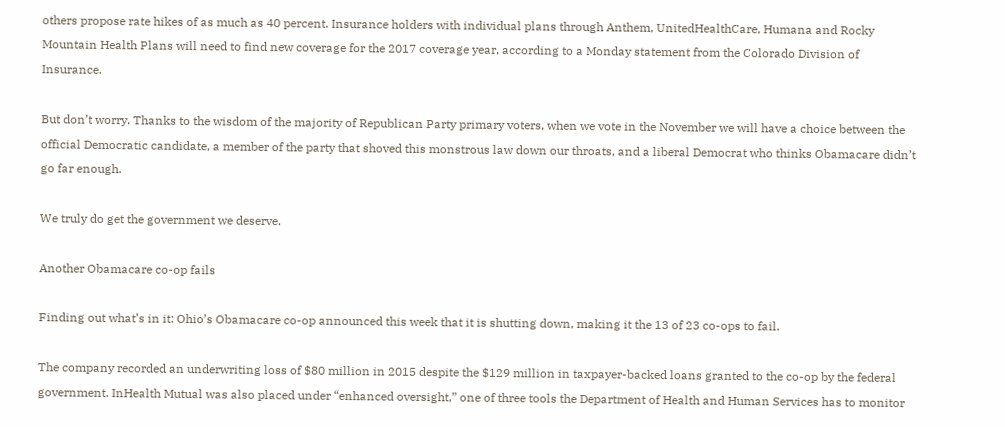others propose rate hikes of as much as 40 percent. Insurance holders with individual plans through Anthem, UnitedHealthCare, Humana and Rocky Mountain Health Plans will need to find new coverage for the 2017 coverage year, according to a Monday statement from the Colorado Division of Insurance.

But don’t worry. Thanks to the wisdom of the majority of Republican Party primary voters, when we vote in the November we will have a choice between the official Democratic candidate, a member of the party that shoved this monstrous law down our throats, and a liberal Democrat who thinks Obamacare didn’t go far enough.

We truly do get the government we deserve.

Another Obamacare co-op fails

Finding out what’s in it: Ohio’s Obamacare co-op announced this week that it is shutting down, making it the 13 of 23 co-ops to fail.

The company recorded an underwriting loss of $80 million in 2015 despite the $129 million in taxpayer-backed loans granted to the co-op by the federal government. InHealth Mutual was also placed under “enhanced oversight,” one of three tools the Department of Health and Human Services has to monitor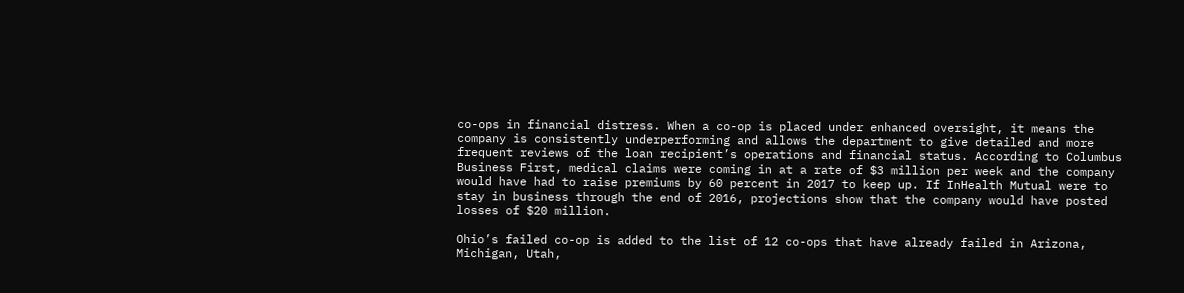co-ops in financial distress. When a co-op is placed under enhanced oversight, it means the company is consistently underperforming and allows the department to give detailed and more frequent reviews of the loan recipient’s operations and financial status. According to Columbus Business First, medical claims were coming in at a rate of $3 million per week and the company would have had to raise premiums by 60 percent in 2017 to keep up. If InHealth Mutual were to stay in business through the end of 2016, projections show that the company would have posted losses of $20 million.

Ohio’s failed co-op is added to the list of 12 co-ops that have already failed in Arizona, Michigan, Utah,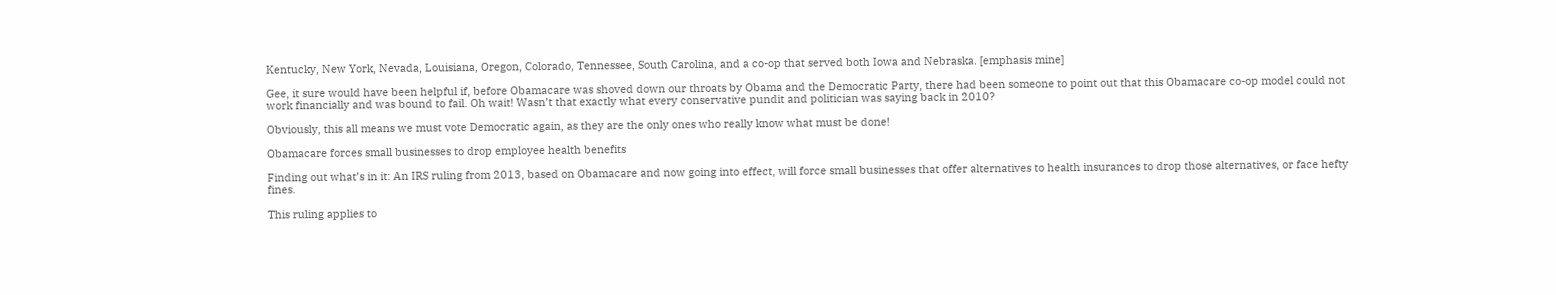Kentucky, New York, Nevada, Louisiana, Oregon, Colorado, Tennessee, South Carolina, and a co-op that served both Iowa and Nebraska. [emphasis mine]

Gee, it sure would have been helpful if, before Obamacare was shoved down our throats by Obama and the Democratic Party, there had been someone to point out that this Obamacare co-op model could not work financially and was bound to fail. Oh wait! Wasn’t that exactly what every conservative pundit and politician was saying back in 2010?

Obviously, this all means we must vote Democratic again, as they are the only ones who really know what must be done!

Obamacare forces small businesses to drop employee health benefits

Finding out what’s in it: An IRS ruling from 2013, based on Obamacare and now going into effect, will force small businesses that offer alternatives to health insurances to drop those alternatives, or face hefty fines.

This ruling applies to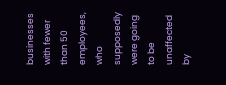businesses with fewer than 50 employees, who supposedly were going to be unaffected by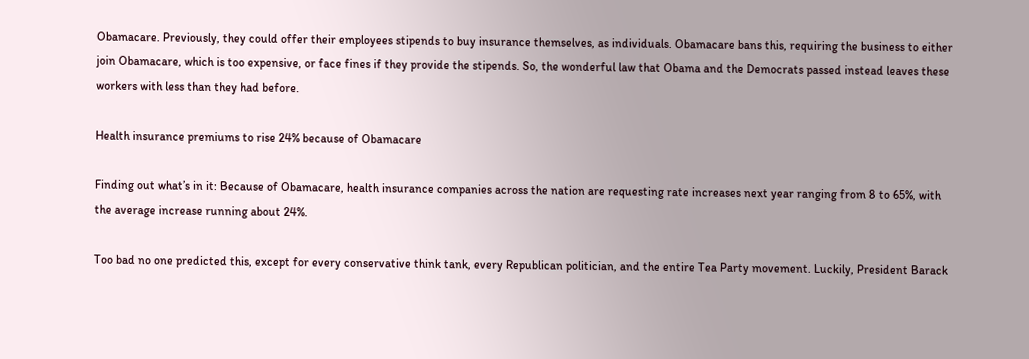Obamacare. Previously, they could offer their employees stipends to buy insurance themselves, as individuals. Obamacare bans this, requiring the business to either join Obamacare, which is too expensive, or face fines if they provide the stipends. So, the wonderful law that Obama and the Democrats passed instead leaves these workers with less than they had before.

Health insurance premiums to rise 24% because of Obamacare

Finding out what’s in it: Because of Obamacare, health insurance companies across the nation are requesting rate increases next year ranging from 8 to 65%, with the average increase running about 24%.

Too bad no one predicted this, except for every conservative think tank, every Republican politician, and the entire Tea Party movement. Luckily, President Barack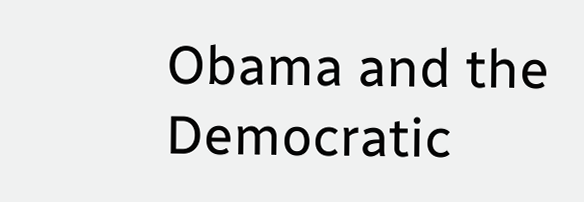Obama and the Democratic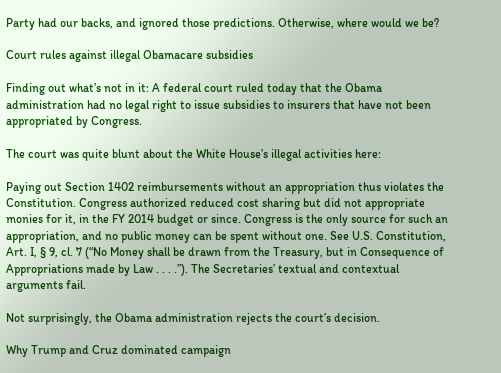Party had our backs, and ignored those predictions. Otherwise, where would we be?

Court rules against illegal Obamacare subsidies

Finding out what’s not in it: A federal court ruled today that the Obama administration had no legal right to issue subsidies to insurers that have not been appropriated by Congress.

The court was quite blunt about the White House’s illegal activities here:

Paying out Section 1402 reimbursements without an appropriation thus violates the Constitution. Congress authorized reduced cost sharing but did not appropriate monies for it, in the FY 2014 budget or since. Congress is the only source for such an appropriation, and no public money can be spent without one. See U.S. Constitution, Art. I, § 9, cl. 7 (“No Money shall be drawn from the Treasury, but in Consequence of Appropriations made by Law . . . .”). The Secretaries’ textual and contextual arguments fail.

Not surprisingly, the Obama administration rejects the court’s decision.

Why Trump and Cruz dominated campaign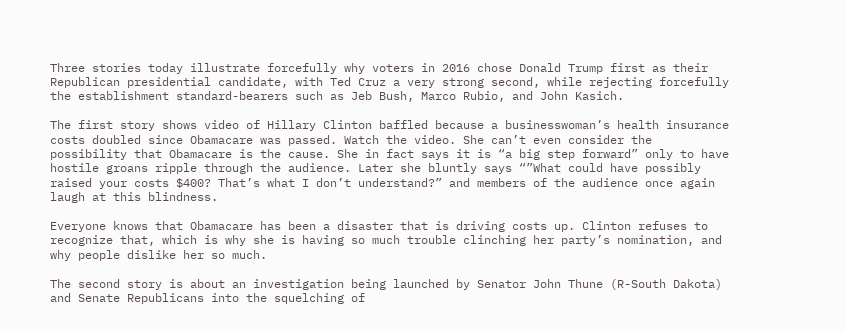Three stories today illustrate forcefully why voters in 2016 chose Donald Trump first as their Republican presidential candidate, with Ted Cruz a very strong second, while rejecting forcefully the establishment standard-bearers such as Jeb Bush, Marco Rubio, and John Kasich.

The first story shows video of Hillary Clinton baffled because a businesswoman’s health insurance costs doubled since Obamacare was passed. Watch the video. She can’t even consider the possibility that Obamacare is the cause. She in fact says it is “a big step forward” only to have hostile groans ripple through the audience. Later she bluntly says “”What could have possibly raised your costs $400? That’s what I don’t understand?” and members of the audience once again laugh at this blindness.

Everyone knows that Obamacare has been a disaster that is driving costs up. Clinton refuses to recognize that, which is why she is having so much trouble clinching her party’s nomination, and why people dislike her so much.

The second story is about an investigation being launched by Senator John Thune (R-South Dakota) and Senate Republicans into the squelching of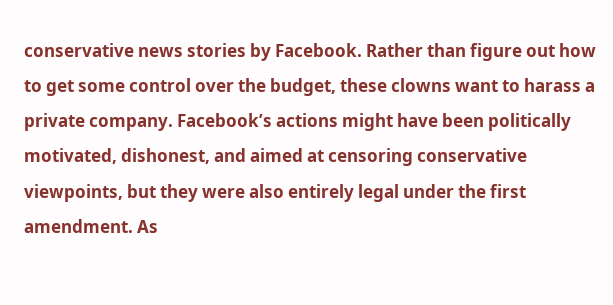conservative news stories by Facebook. Rather than figure out how to get some control over the budget, these clowns want to harass a private company. Facebook’s actions might have been politically motivated, dishonest, and aimed at censoring conservative viewpoints, but they were also entirely legal under the first amendment. As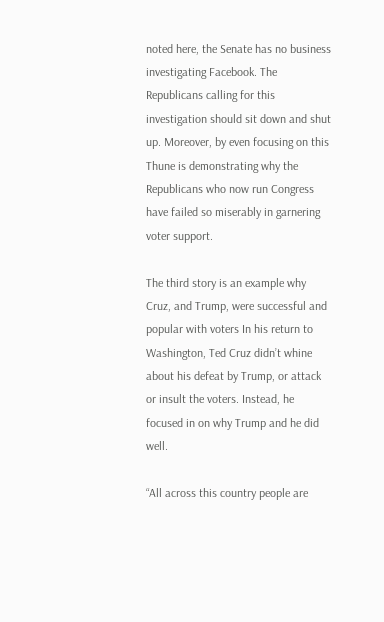noted here, the Senate has no business investigating Facebook. The Republicans calling for this investigation should sit down and shut up. Moreover, by even focusing on this Thune is demonstrating why the Republicans who now run Congress have failed so miserably in garnering voter support.

The third story is an example why Cruz, and Trump, were successful and popular with voters In his return to Washington, Ted Cruz didn’t whine about his defeat by Trump, or attack or insult the voters. Instead, he focused in on why Trump and he did well.

“All across this country people are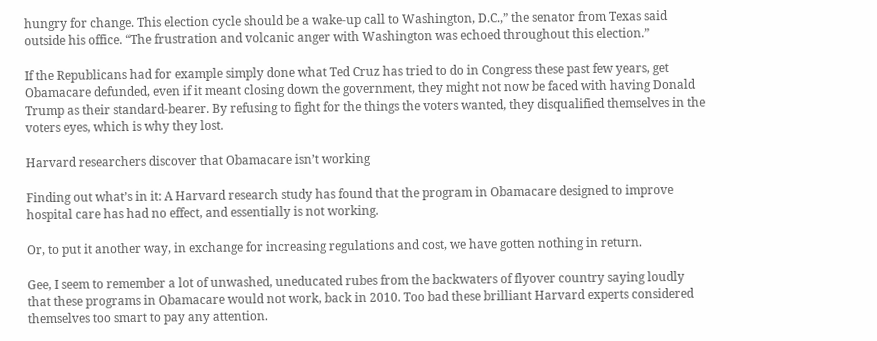hungry for change. This election cycle should be a wake-up call to Washington, D.C.,” the senator from Texas said outside his office. “The frustration and volcanic anger with Washington was echoed throughout this election.”

If the Republicans had for example simply done what Ted Cruz has tried to do in Congress these past few years, get Obamacare defunded, even if it meant closing down the government, they might not now be faced with having Donald Trump as their standard-bearer. By refusing to fight for the things the voters wanted, they disqualified themselves in the voters eyes, which is why they lost.

Harvard researchers discover that Obamacare isn’t working

Finding out what’s in it: A Harvard research study has found that the program in Obamacare designed to improve hospital care has had no effect, and essentially is not working.

Or, to put it another way, in exchange for increasing regulations and cost, we have gotten nothing in return.

Gee, I seem to remember a lot of unwashed, uneducated rubes from the backwaters of flyover country saying loudly that these programs in Obamacare would not work, back in 2010. Too bad these brilliant Harvard experts considered themselves too smart to pay any attention.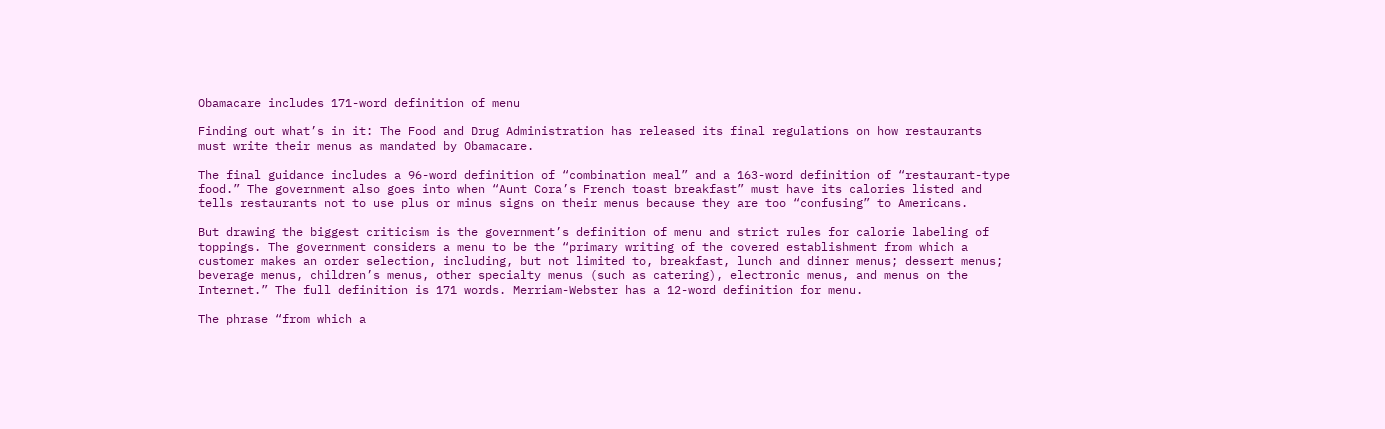Obamacare includes 171-word definition of menu

Finding out what’s in it: The Food and Drug Administration has released its final regulations on how restaurants must write their menus as mandated by Obamacare.

The final guidance includes a 96-word definition of “combination meal” and a 163-word definition of “restaurant-type food.” The government also goes into when “Aunt Cora’s French toast breakfast” must have its calories listed and tells restaurants not to use plus or minus signs on their menus because they are too “confusing” to Americans.

But drawing the biggest criticism is the government’s definition of menu and strict rules for calorie labeling of toppings. The government considers a menu to be the “primary writing of the covered establishment from which a customer makes an order selection, including, but not limited to, breakfast, lunch and dinner menus; dessert menus; beverage menus, children’s menus, other specialty menus (such as catering), electronic menus, and menus on the Internet.” The full definition is 171 words. Merriam-Webster has a 12-word definition for menu.

The phrase “from which a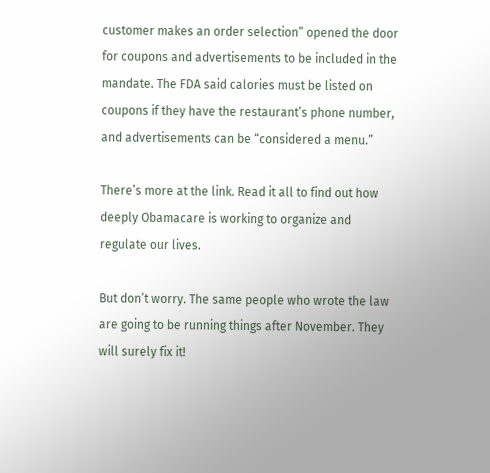customer makes an order selection” opened the door for coupons and advertisements to be included in the mandate. The FDA said calories must be listed on coupons if they have the restaurant’s phone number, and advertisements can be “considered a menu.”

There’s more at the link. Read it all to find out how deeply Obamacare is working to organize and regulate our lives.

But don’t worry. The same people who wrote the law are going to be running things after November. They will surely fix it!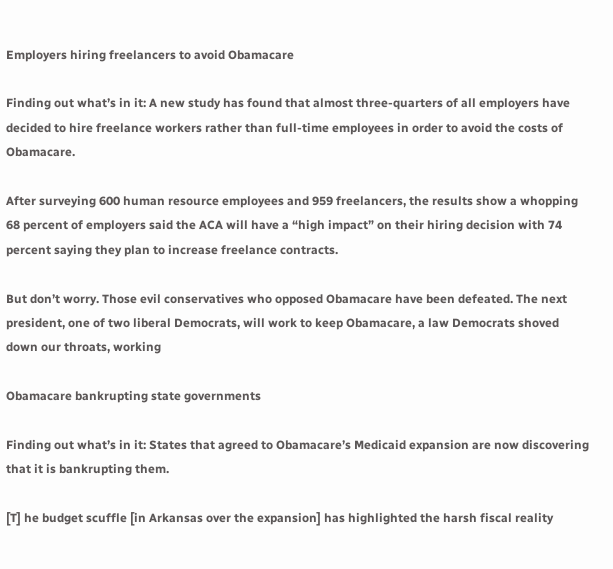Employers hiring freelancers to avoid Obamacare

Finding out what’s in it: A new study has found that almost three-quarters of all employers have decided to hire freelance workers rather than full-time employees in order to avoid the costs of Obamacare.

After surveying 600 human resource employees and 959 freelancers, the results show a whopping 68 percent of employers said the ACA will have a “high impact” on their hiring decision with 74 percent saying they plan to increase freelance contracts.

But don’t worry. Those evil conservatives who opposed Obamacare have been defeated. The next president, one of two liberal Democrats, will work to keep Obamacare, a law Democrats shoved down our throats, working

Obamacare bankrupting state governments

Finding out what’s in it: States that agreed to Obamacare’s Medicaid expansion are now discovering that it is bankrupting them.

[T] he budget scuffle [in Arkansas over the expansion] has highlighted the harsh fiscal reality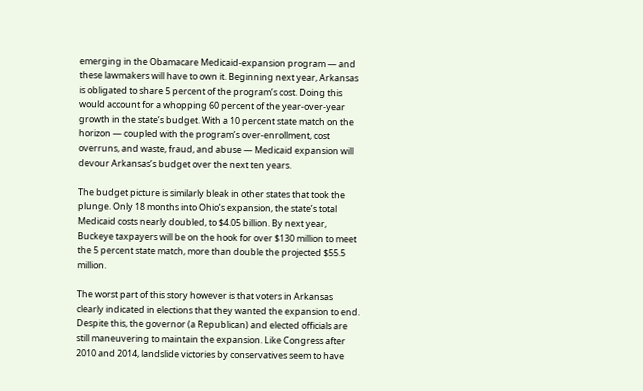emerging in the Obamacare Medicaid-expansion program — and these lawmakers will have to own it. Beginning next year, Arkansas is obligated to share 5 percent of the program’s cost. Doing this would account for a whopping 60 percent of the year-over-year growth in the state’s budget. With a 10 percent state match on the horizon — coupled with the program’s over-enrollment, cost overruns, and waste, fraud, and abuse — Medicaid expansion will devour Arkansas’s budget over the next ten years.

The budget picture is similarly bleak in other states that took the plunge. Only 18 months into Ohio’s expansion, the state’s total Medicaid costs nearly doubled, to $4.05 billion. By next year, Buckeye taxpayers will be on the hook for over $130 million to meet the 5 percent state match, more than double the projected $55.5 million.

The worst part of this story however is that voters in Arkansas clearly indicated in elections that they wanted the expansion to end. Despite this, the governor (a Republican) and elected officials are still maneuvering to maintain the expansion. Like Congress after 2010 and 2014, landslide victories by conservatives seem to have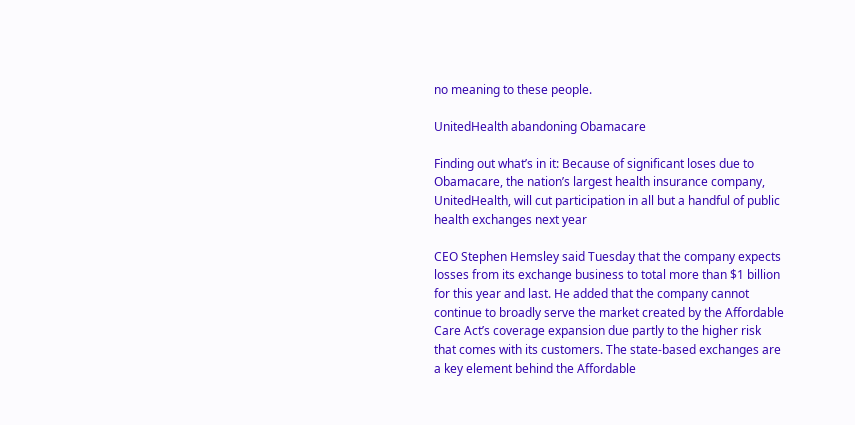no meaning to these people.

UnitedHealth abandoning Obamacare

Finding out what’s in it: Because of significant loses due to Obamacare, the nation’s largest health insurance company, UnitedHealth, will cut participation in all but a handful of public health exchanges next year

CEO Stephen Hemsley said Tuesday that the company expects losses from its exchange business to total more than $1 billion for this year and last. He added that the company cannot continue to broadly serve the market created by the Affordable Care Act’s coverage expansion due partly to the higher risk that comes with its customers. The state-based exchanges are a key element behind the Affordable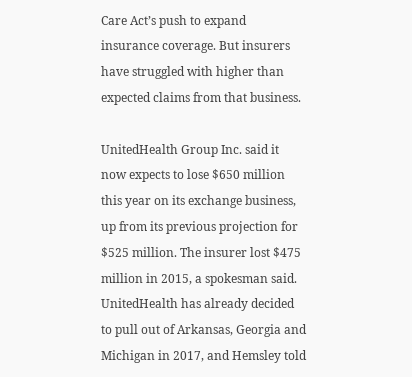Care Act’s push to expand insurance coverage. But insurers have struggled with higher than expected claims from that business.

UnitedHealth Group Inc. said it now expects to lose $650 million this year on its exchange business, up from its previous projection for $525 million. The insurer lost $475 million in 2015, a spokesman said. UnitedHealth has already decided to pull out of Arkansas, Georgia and Michigan in 2017, and Hemsley told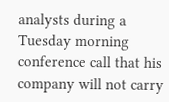analysts during a Tuesday morning conference call that his company will not carry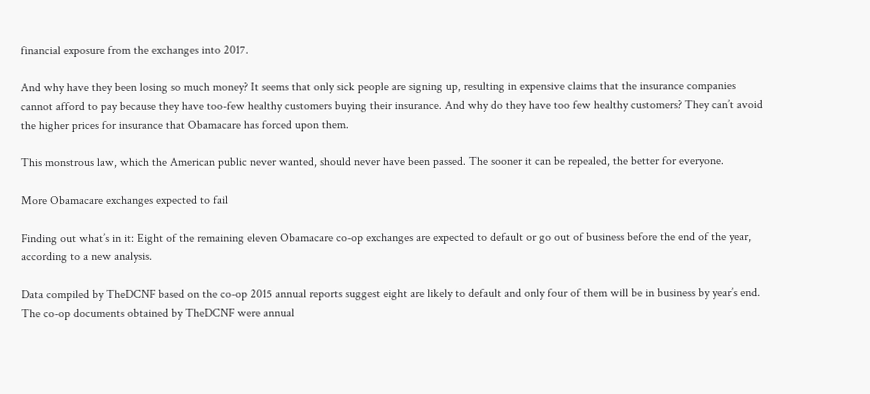financial exposure from the exchanges into 2017.

And why have they been losing so much money? It seems that only sick people are signing up, resulting in expensive claims that the insurance companies cannot afford to pay because they have too-few healthy customers buying their insurance. And why do they have too few healthy customers? They can’t avoid the higher prices for insurance that Obamacare has forced upon them.

This monstrous law, which the American public never wanted, should never have been passed. The sooner it can be repealed, the better for everyone.

More Obamacare exchanges expected to fail

Finding out what’s in it: Eight of the remaining eleven Obamacare co-op exchanges are expected to default or go out of business before the end of the year, according to a new analysis.

Data compiled by TheDCNF based on the co-op 2015 annual reports suggest eight are likely to default and only four of them will be in business by year’s end. The co-op documents obtained by TheDCNF were annual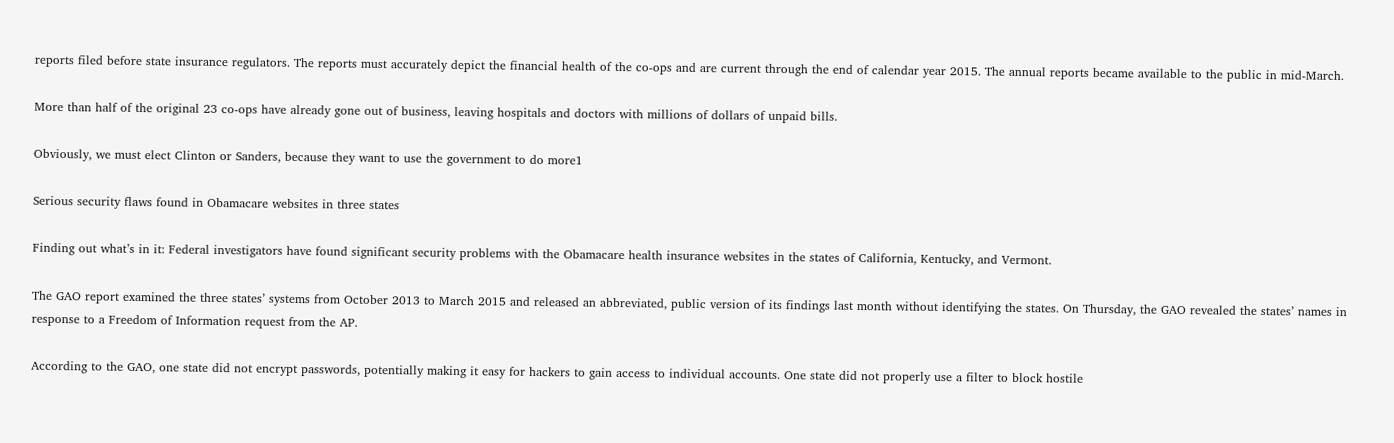reports filed before state insurance regulators. The reports must accurately depict the financial health of the co-ops and are current through the end of calendar year 2015. The annual reports became available to the public in mid-March.

More than half of the original 23 co-ops have already gone out of business, leaving hospitals and doctors with millions of dollars of unpaid bills.

Obviously, we must elect Clinton or Sanders, because they want to use the government to do more1

Serious security flaws found in Obamacare websites in three states

Finding out what’s in it: Federal investigators have found significant security problems with the Obamacare health insurance websites in the states of California, Kentucky, and Vermont.

The GAO report examined the three states’ systems from October 2013 to March 2015 and released an abbreviated, public version of its findings last month without identifying the states. On Thursday, the GAO revealed the states’ names in response to a Freedom of Information request from the AP.

According to the GAO, one state did not encrypt passwords, potentially making it easy for hackers to gain access to individual accounts. One state did not properly use a filter to block hostile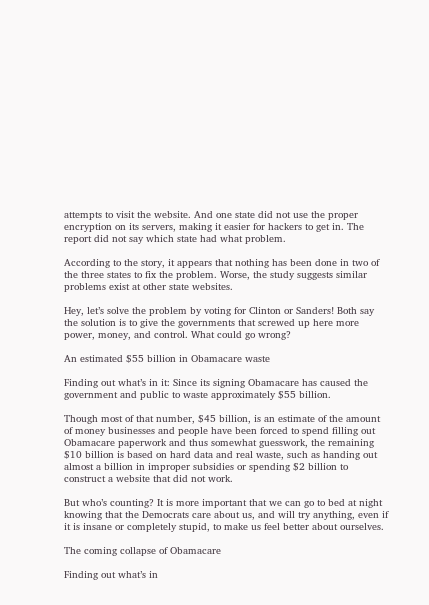attempts to visit the website. And one state did not use the proper encryption on its servers, making it easier for hackers to get in. The report did not say which state had what problem.

According to the story, it appears that nothing has been done in two of the three states to fix the problem. Worse, the study suggests similar problems exist at other state websites.

Hey, let’s solve the problem by voting for Clinton or Sanders! Both say the solution is to give the governments that screwed up here more power, money, and control. What could go wrong?

An estimated $55 billion in Obamacare waste

Finding out what’s in it: Since its signing Obamacare has caused the government and public to waste approximately $55 billion.

Though most of that number, $45 billion, is an estimate of the amount of money businesses and people have been forced to spend filling out Obamacare paperwork and thus somewhat guesswork, the remaining $10 billion is based on hard data and real waste, such as handing out almost a billion in improper subsidies or spending $2 billion to construct a website that did not work.

But who’s counting? It is more important that we can go to bed at night knowing that the Democrats care about us, and will try anything, even if it is insane or completely stupid, to make us feel better about ourselves.

The coming collapse of Obamacare

Finding out what’s in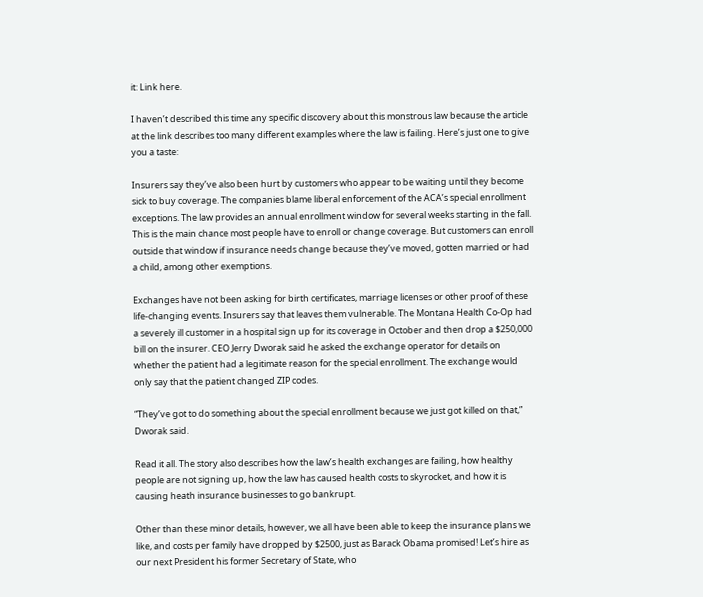it: Link here.

I haven’t described this time any specific discovery about this monstrous law because the article at the link describes too many different examples where the law is failing. Here’s just one to give you a taste:

Insurers say they’ve also been hurt by customers who appear to be waiting until they become sick to buy coverage. The companies blame liberal enforcement of the ACA’s special enrollment exceptions. The law provides an annual enrollment window for several weeks starting in the fall. This is the main chance most people have to enroll or change coverage. But customers can enroll outside that window if insurance needs change because they’ve moved, gotten married or had a child, among other exemptions.

Exchanges have not been asking for birth certificates, marriage licenses or other proof of these life-changing events. Insurers say that leaves them vulnerable. The Montana Health Co-Op had a severely ill customer in a hospital sign up for its coverage in October and then drop a $250,000 bill on the insurer. CEO Jerry Dworak said he asked the exchange operator for details on whether the patient had a legitimate reason for the special enrollment. The exchange would only say that the patient changed ZIP codes.

“They’ve got to do something about the special enrollment because we just got killed on that,” Dworak said.

Read it all. The story also describes how the law’s health exchanges are failing, how healthy people are not signing up, how the law has caused health costs to skyrocket, and how it is causing heath insurance businesses to go bankrupt.

Other than these minor details, however, we all have been able to keep the insurance plans we like, and costs per family have dropped by $2500, just as Barack Obama promised! Let’s hire as our next President his former Secretary of State, who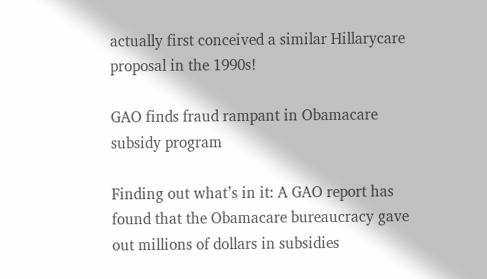actually first conceived a similar Hillarycare proposal in the 1990s!

GAO finds fraud rampant in Obamacare subsidy program

Finding out what’s in it: A GAO report has found that the Obamacare bureaucracy gave out millions of dollars in subsidies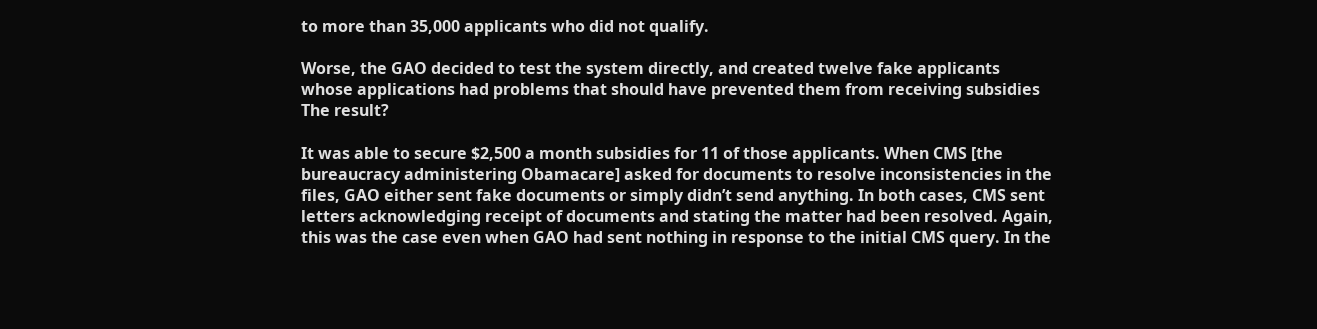to more than 35,000 applicants who did not qualify.

Worse, the GAO decided to test the system directly, and created twelve fake applicants whose applications had problems that should have prevented them from receiving subsidies The result?

It was able to secure $2,500 a month subsidies for 11 of those applicants. When CMS [the bureaucracy administering Obamacare] asked for documents to resolve inconsistencies in the files, GAO either sent fake documents or simply didn’t send anything. In both cases, CMS sent letters acknowledging receipt of documents and stating the matter had been resolved. Again, this was the case even when GAO had sent nothing in response to the initial CMS query. In the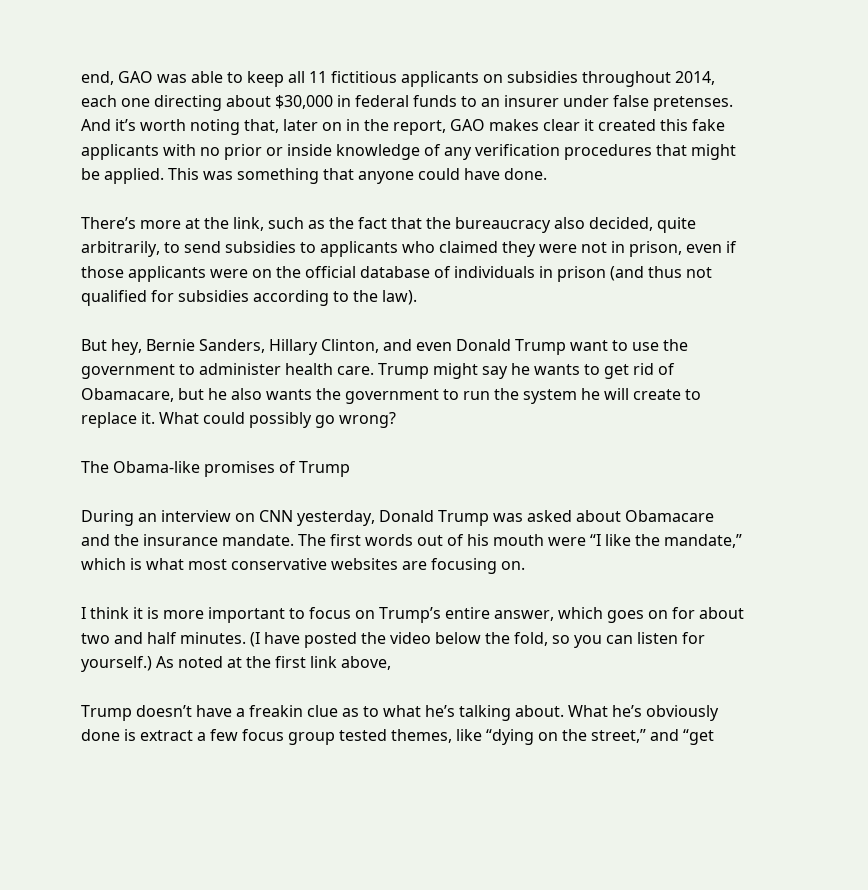end, GAO was able to keep all 11 fictitious applicants on subsidies throughout 2014, each one directing about $30,000 in federal funds to an insurer under false pretenses. And it’s worth noting that, later on in the report, GAO makes clear it created this fake applicants with no prior or inside knowledge of any verification procedures that might be applied. This was something that anyone could have done.

There’s more at the link, such as the fact that the bureaucracy also decided, quite arbitrarily, to send subsidies to applicants who claimed they were not in prison, even if those applicants were on the official database of individuals in prison (and thus not qualified for subsidies according to the law).

But hey, Bernie Sanders, Hillary Clinton, and even Donald Trump want to use the government to administer health care. Trump might say he wants to get rid of Obamacare, but he also wants the government to run the system he will create to replace it. What could possibly go wrong?

The Obama-like promises of Trump

During an interview on CNN yesterday, Donald Trump was asked about Obamacare and the insurance mandate. The first words out of his mouth were “I like the mandate,” which is what most conservative websites are focusing on.

I think it is more important to focus on Trump’s entire answer, which goes on for about two and half minutes. (I have posted the video below the fold, so you can listen for yourself.) As noted at the first link above,

Trump doesn’t have a freakin clue as to what he’s talking about. What he’s obviously done is extract a few focus group tested themes, like “dying on the street,” and “get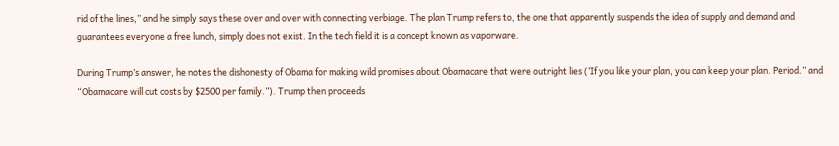rid of the lines,” and he simply says these over and over with connecting verbiage. The plan Trump refers to, the one that apparently suspends the idea of supply and demand and guarantees everyone a free lunch, simply does not exist. In the tech field it is a concept known as vaporware.

During Trump’s answer, he notes the dishonesty of Obama for making wild promises about Obamacare that were outright lies (‘If you like your plan, you can keep your plan. Period.” and “Obamacare will cut costs by $2500 per family.”). Trump then proceeds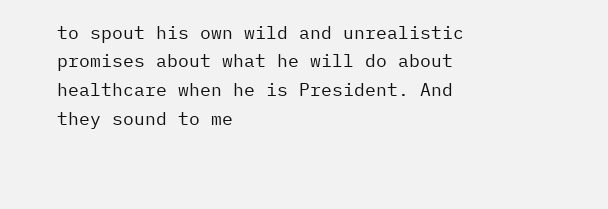to spout his own wild and unrealistic promises about what he will do about healthcare when he is President. And they sound to me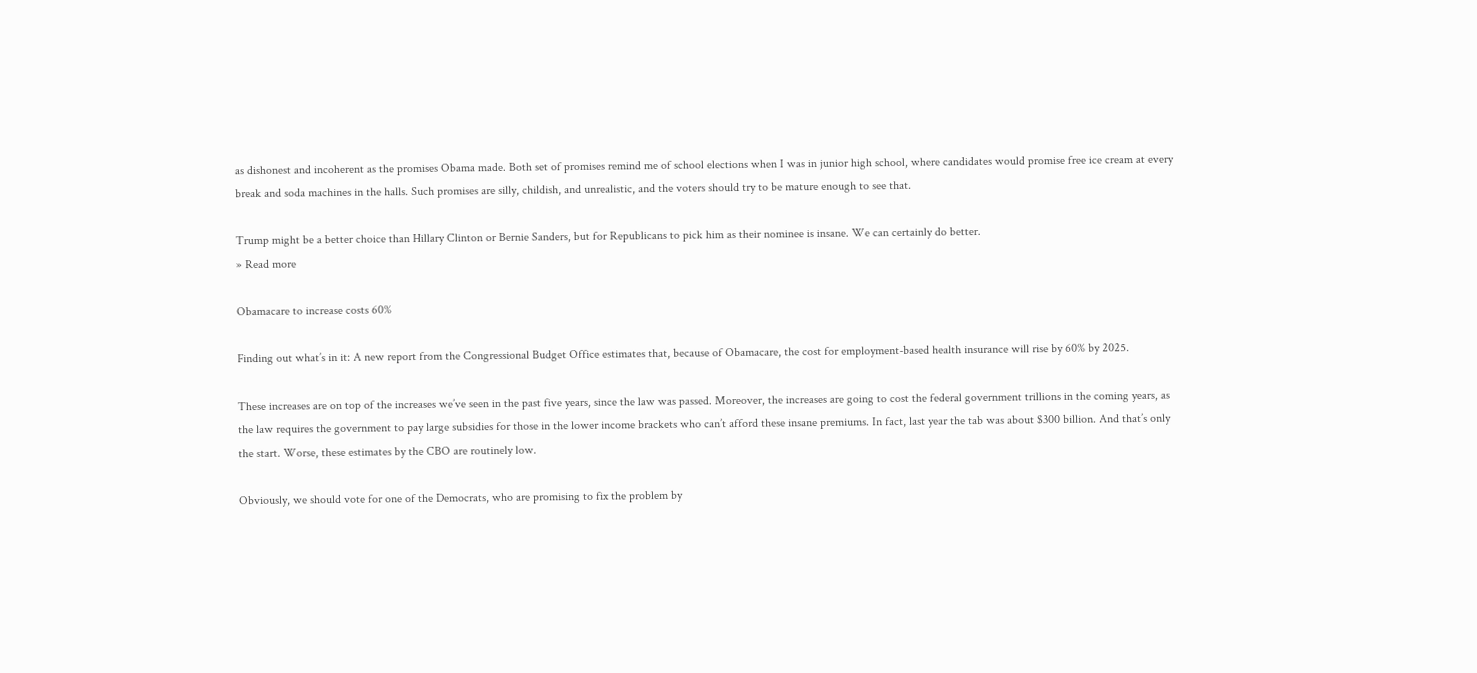as dishonest and incoherent as the promises Obama made. Both set of promises remind me of school elections when I was in junior high school, where candidates would promise free ice cream at every break and soda machines in the halls. Such promises are silly, childish, and unrealistic, and the voters should try to be mature enough to see that.

Trump might be a better choice than Hillary Clinton or Bernie Sanders, but for Republicans to pick him as their nominee is insane. We can certainly do better.
» Read more

Obamacare to increase costs 60%

Finding out what’s in it: A new report from the Congressional Budget Office estimates that, because of Obamacare, the cost for employment-based health insurance will rise by 60% by 2025.

These increases are on top of the increases we’ve seen in the past five years, since the law was passed. Moreover, the increases are going to cost the federal government trillions in the coming years, as the law requires the government to pay large subsidies for those in the lower income brackets who can’t afford these insane premiums. In fact, last year the tab was about $300 billion. And that’s only the start. Worse, these estimates by the CBO are routinely low.

Obviously, we should vote for one of the Democrats, who are promising to fix the problem by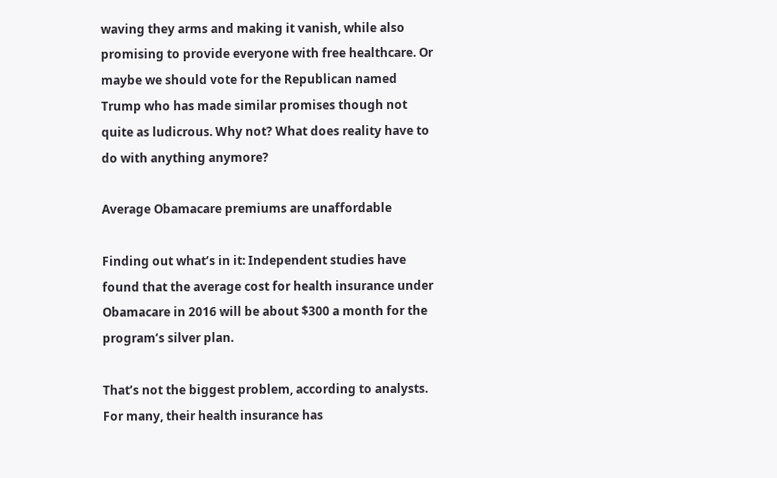waving they arms and making it vanish, while also promising to provide everyone with free healthcare. Or maybe we should vote for the Republican named Trump who has made similar promises though not quite as ludicrous. Why not? What does reality have to do with anything anymore?

Average Obamacare premiums are unaffordable

Finding out what’s in it: Independent studies have found that the average cost for health insurance under Obamacare in 2016 will be about $300 a month for the program’s silver plan.

That’s not the biggest problem, according to analysts. For many, their health insurance has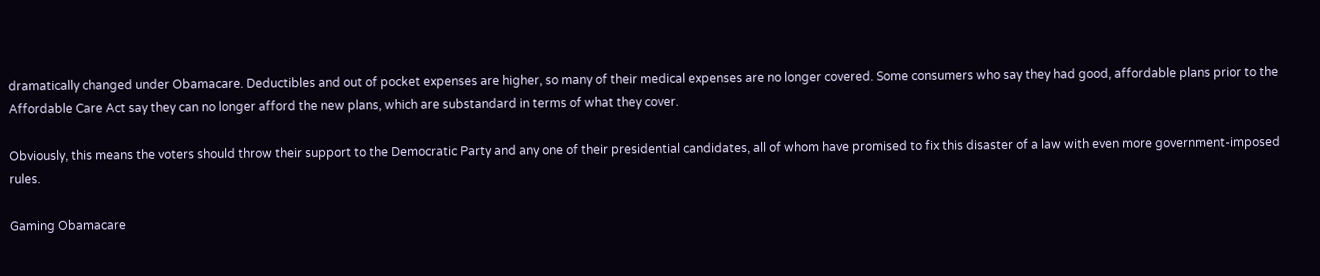dramatically changed under Obamacare. Deductibles and out of pocket expenses are higher, so many of their medical expenses are no longer covered. Some consumers who say they had good, affordable plans prior to the Affordable Care Act say they can no longer afford the new plans, which are substandard in terms of what they cover.

Obviously, this means the voters should throw their support to the Democratic Party and any one of their presidential candidates, all of whom have promised to fix this disaster of a law with even more government-imposed rules.

Gaming Obamacare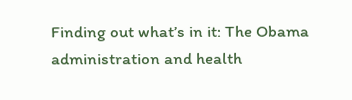Finding out what’s in it: The Obama administration and health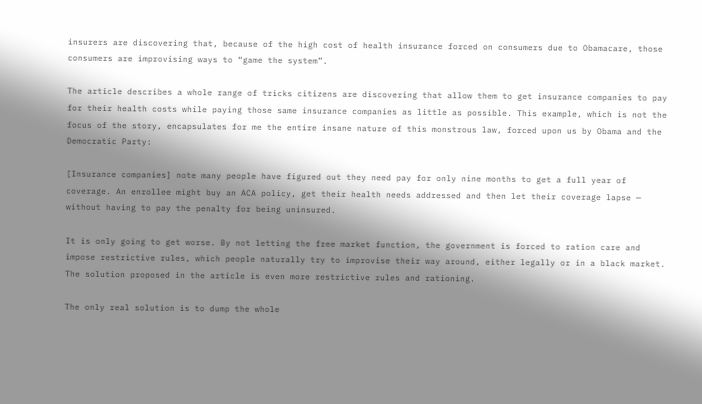insurers are discovering that, because of the high cost of health insurance forced on consumers due to Obamacare, those consumers are improvising ways to “game the system”.

The article describes a whole range of tricks citizens are discovering that allow them to get insurance companies to pay for their health costs while paying those same insurance companies as little as possible. This example, which is not the focus of the story, encapsulates for me the entire insane nature of this monstrous law, forced upon us by Obama and the Democratic Party:

[Insurance companies] note many people have figured out they need pay for only nine months to get a full year of coverage. An enrollee might buy an ACA policy, get their health needs addressed and then let their coverage lapse — without having to pay the penalty for being uninsured.

It is only going to get worse. By not letting the free market function, the government is forced to ration care and impose restrictive rules, which people naturally try to improvise their way around, either legally or in a black market. The solution proposed in the article is even more restrictive rules and rationing.

The only real solution is to dump the whole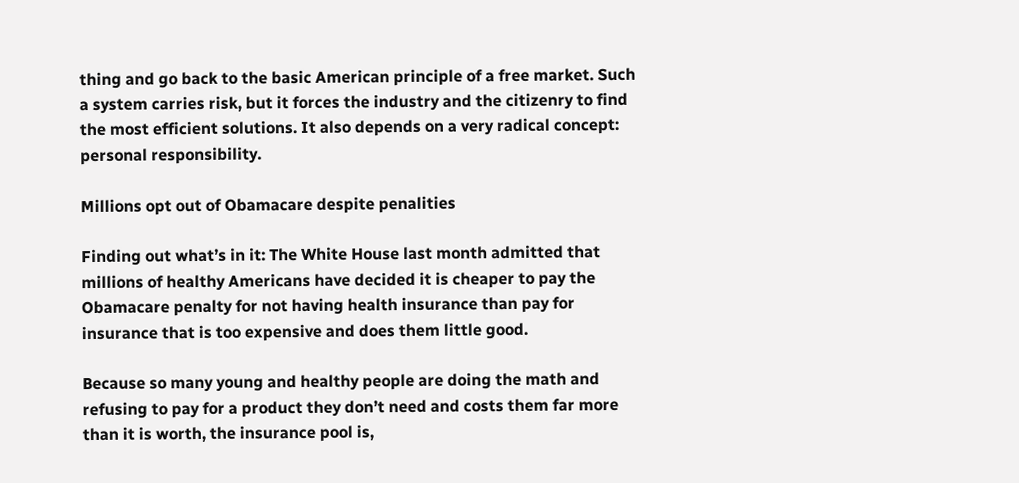thing and go back to the basic American principle of a free market. Such a system carries risk, but it forces the industry and the citizenry to find the most efficient solutions. It also depends on a very radical concept: personal responsibility.

Millions opt out of Obamacare despite penalities

Finding out what’s in it: The White House last month admitted that millions of healthy Americans have decided it is cheaper to pay the Obamacare penalty for not having health insurance than pay for insurance that is too expensive and does them little good.

Because so many young and healthy people are doing the math and refusing to pay for a product they don’t need and costs them far more than it is worth, the insurance pool is,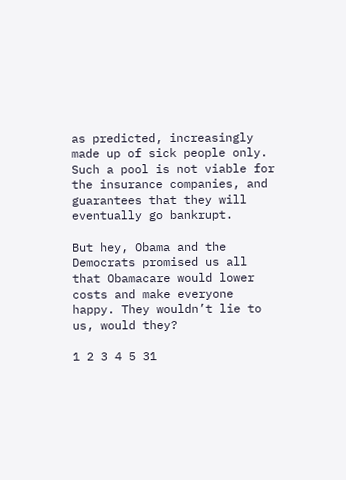as predicted, increasingly made up of sick people only. Such a pool is not viable for the insurance companies, and guarantees that they will eventually go bankrupt.

But hey, Obama and the Democrats promised us all that Obamacare would lower costs and make everyone happy. They wouldn’t lie to us, would they?

1 2 3 4 5 31